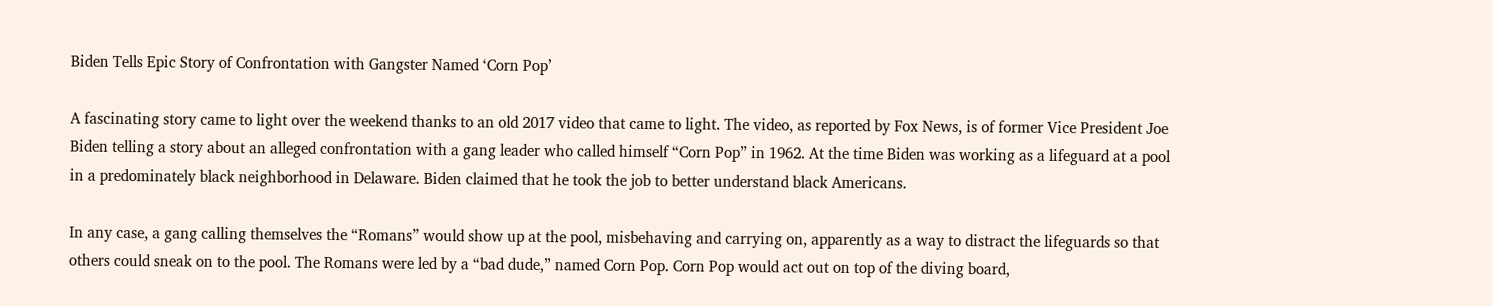Biden Tells Epic Story of Confrontation with Gangster Named ‘Corn Pop’

A fascinating story came to light over the weekend thanks to an old 2017 video that came to light. The video, as reported by Fox News, is of former Vice President Joe Biden telling a story about an alleged confrontation with a gang leader who called himself “Corn Pop” in 1962. At the time Biden was working as a lifeguard at a pool in a predominately black neighborhood in Delaware. Biden claimed that he took the job to better understand black Americans.

In any case, a gang calling themselves the “Romans” would show up at the pool, misbehaving and carrying on, apparently as a way to distract the lifeguards so that others could sneak on to the pool. The Romans were led by a “bad dude,” named Corn Pop. Corn Pop would act out on top of the diving board,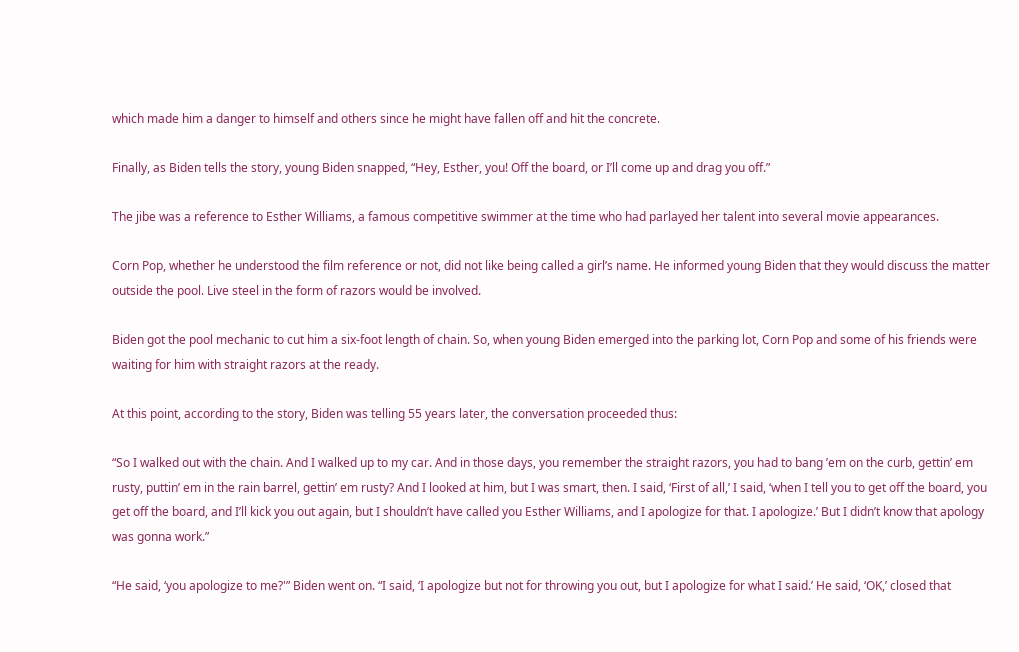which made him a danger to himself and others since he might have fallen off and hit the concrete.

Finally, as Biden tells the story, young Biden snapped, “Hey, Esther, you! Off the board, or I’ll come up and drag you off.”

The jibe was a reference to Esther Williams, a famous competitive swimmer at the time who had parlayed her talent into several movie appearances.

Corn Pop, whether he understood the film reference or not, did not like being called a girl’s name. He informed young Biden that they would discuss the matter outside the pool. Live steel in the form of razors would be involved.

Biden got the pool mechanic to cut him a six-foot length of chain. So, when young Biden emerged into the parking lot, Corn Pop and some of his friends were waiting for him with straight razors at the ready.

At this point, according to the story, Biden was telling 55 years later, the conversation proceeded thus:

“So I walked out with the chain. And I walked up to my car. And in those days, you remember the straight razors, you had to bang ’em on the curb, gettin’ em rusty, puttin’ em in the rain barrel, gettin’ em rusty? And I looked at him, but I was smart, then. I said, ‘First of all,’ I said, ‘when I tell you to get off the board, you get off the board, and I’ll kick you out again, but I shouldn’t have called you Esther Williams, and I apologize for that. I apologize.’ But I didn’t know that apology was gonna work.”

“He said, ‘you apologize to me?'” Biden went on. “I said, ‘I apologize but not for throwing you out, but I apologize for what I said.’ He said, ‘OK,’ closed that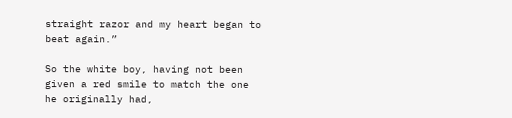straight razor and my heart began to beat again.”

So the white boy, having not been given a red smile to match the one he originally had,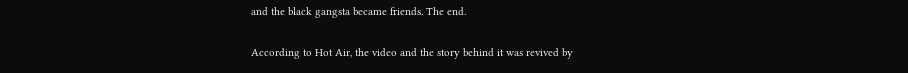and the black gangsta became friends. The end.

According to Hot Air, the video and the story behind it was revived by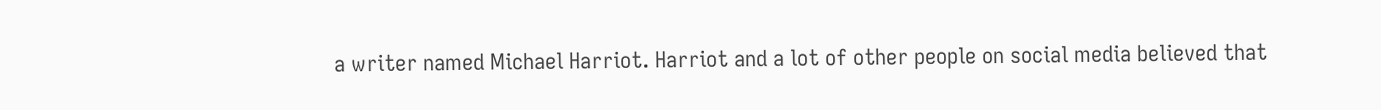a writer named Michael Harriot. Harriot and a lot of other people on social media believed that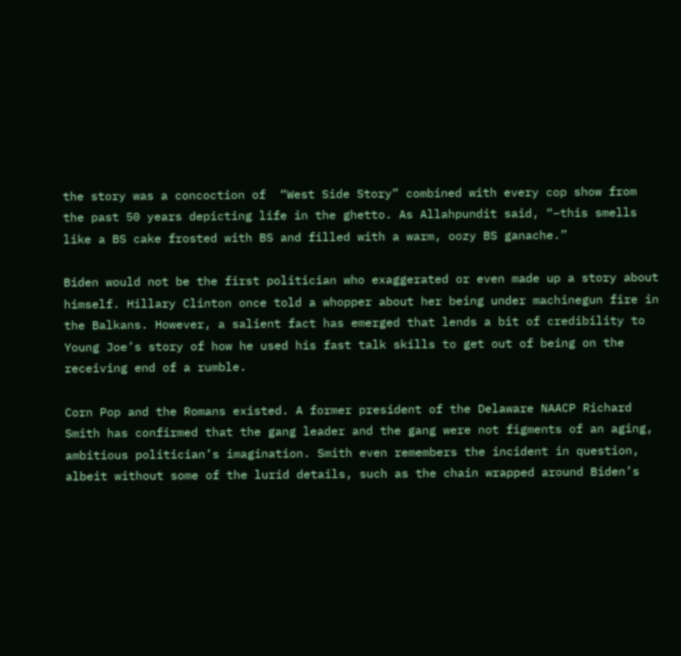the story was a concoction of  “West Side Story” combined with every cop show from the past 50 years depicting life in the ghetto. As Allahpundit said, “–this smells like a BS cake frosted with BS and filled with a warm, oozy BS ganache.”

Biden would not be the first politician who exaggerated or even made up a story about himself. Hillary Clinton once told a whopper about her being under machinegun fire in the Balkans. However, a salient fact has emerged that lends a bit of credibility to Young Joe’s story of how he used his fast talk skills to get out of being on the receiving end of a rumble.

Corn Pop and the Romans existed. A former president of the Delaware NAACP Richard Smith has confirmed that the gang leader and the gang were not figments of an aging, ambitious politician’s imagination. Smith even remembers the incident in question, albeit without some of the lurid details, such as the chain wrapped around Biden’s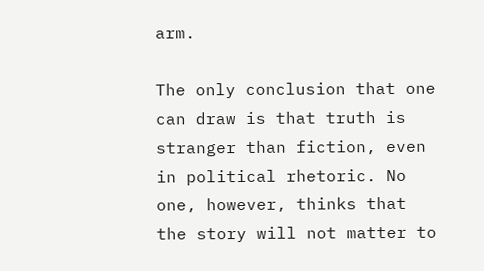arm.

The only conclusion that one can draw is that truth is stranger than fiction, even in political rhetoric. No one, however, thinks that the story will not matter to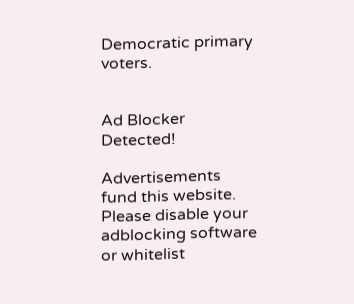Democratic primary voters.


Ad Blocker Detected!

Advertisements fund this website. Please disable your adblocking software or whitelist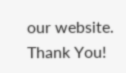our website.
Thank You!